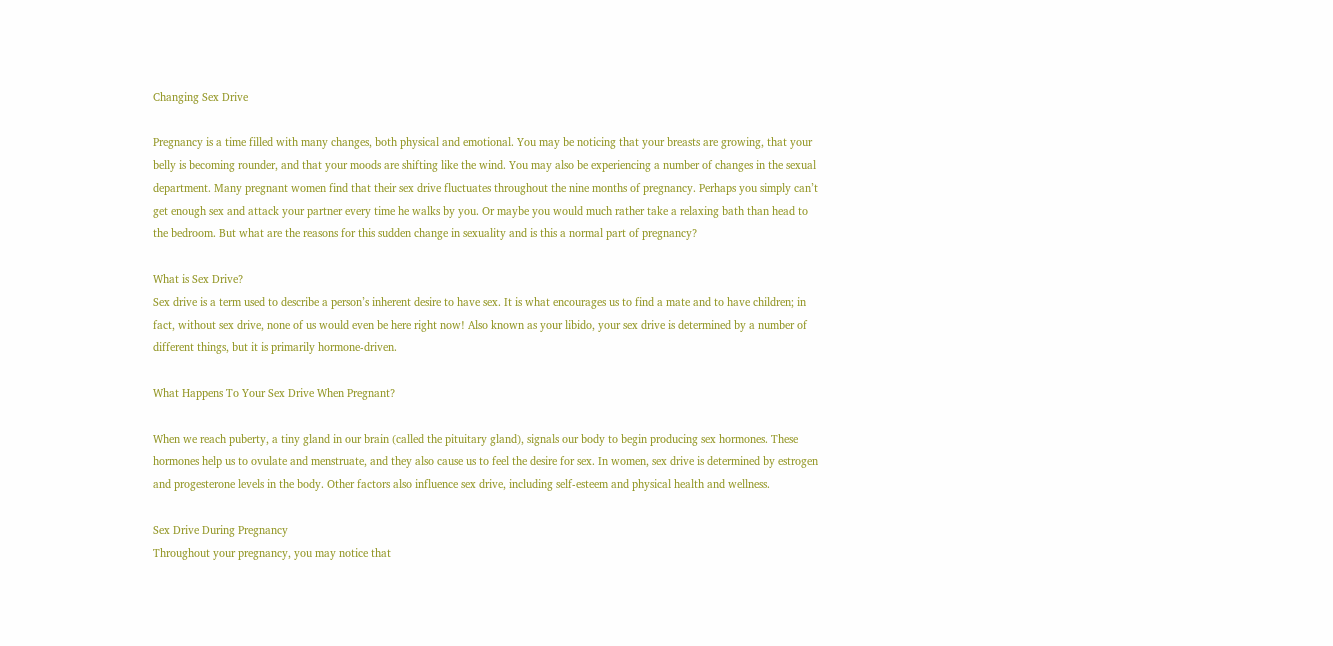Changing Sex Drive

Pregnancy is a time filled with many changes, both physical and emotional. You may be noticing that your breasts are growing, that your belly is becoming rounder, and that your moods are shifting like the wind. You may also be experiencing a number of changes in the sexual department. Many pregnant women find that their sex drive fluctuates throughout the nine months of pregnancy. Perhaps you simply can’t get enough sex and attack your partner every time he walks by you. Or maybe you would much rather take a relaxing bath than head to the bedroom. But what are the reasons for this sudden change in sexuality and is this a normal part of pregnancy?

What is Sex Drive?
Sex drive is a term used to describe a person’s inherent desire to have sex. It is what encourages us to find a mate and to have children; in fact, without sex drive, none of us would even be here right now! Also known as your libido, your sex drive is determined by a number of different things, but it is primarily hormone-driven.

What Happens To Your Sex Drive When Pregnant?

When we reach puberty, a tiny gland in our brain (called the pituitary gland), signals our body to begin producing sex hormones. These hormones help us to ovulate and menstruate, and they also cause us to feel the desire for sex. In women, sex drive is determined by estrogen and progesterone levels in the body. Other factors also influence sex drive, including self-esteem and physical health and wellness.

Sex Drive During Pregnancy
Throughout your pregnancy, you may notice that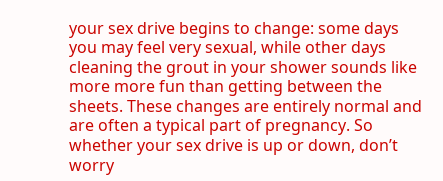your sex drive begins to change: some days you may feel very sexual, while other days cleaning the grout in your shower sounds like more more fun than getting between the sheets. These changes are entirely normal and are often a typical part of pregnancy. So whether your sex drive is up or down, don’t worry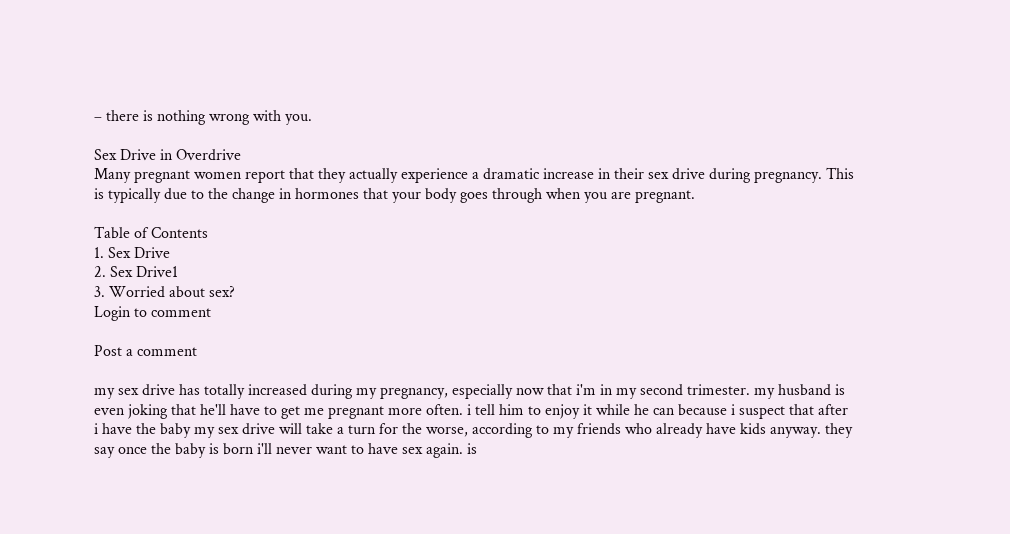– there is nothing wrong with you.

Sex Drive in Overdrive
Many pregnant women report that they actually experience a dramatic increase in their sex drive during pregnancy. This is typically due to the change in hormones that your body goes through when you are pregnant.

Table of Contents
1. Sex Drive
2. Sex Drive1
3. Worried about sex?
Login to comment

Post a comment

my sex drive has totally increased during my pregnancy, especially now that i'm in my second trimester. my husband is even joking that he'll have to get me pregnant more often. i tell him to enjoy it while he can because i suspect that after i have the baby my sex drive will take a turn for the worse, according to my friends who already have kids anyway. they say once the baby is born i'll never want to have sex again. is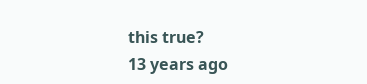this true?
13 years ago